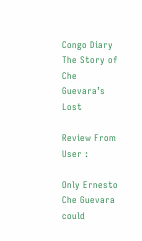Congo Diary The Story of Che Guevara’s Lost

Review From User :

Only Ernesto Che Guevara could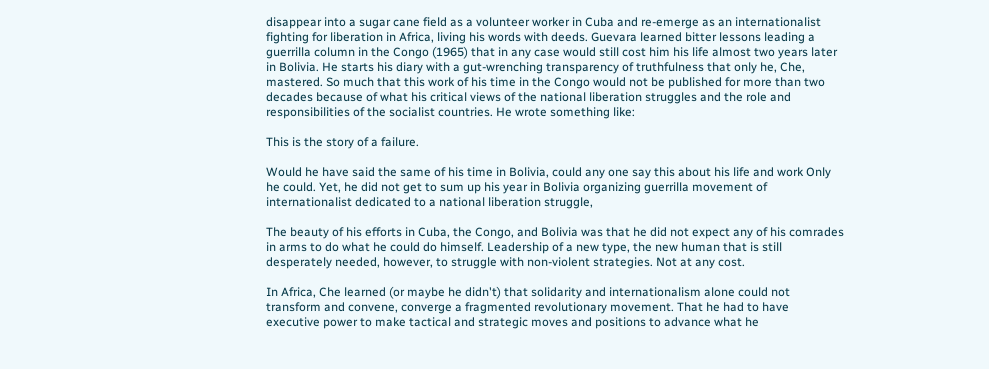disappear into a sugar cane field as a volunteer worker in Cuba and re-emerge as an internationalist fighting for liberation in Africa, living his words with deeds. Guevara learned bitter lessons leading a guerrilla column in the Congo (1965) that in any case would still cost him his life almost two years later in Bolivia. He starts his diary with a gut-wrenching transparency of truthfulness that only he, Che, mastered. So much that this work of his time in the Congo would not be published for more than two decades because of what his critical views of the national liberation struggles and the role and responsibilities of the socialist countries. He wrote something like:

This is the story of a failure.

Would he have said the same of his time in Bolivia, could any one say this about his life and work Only he could. Yet, he did not get to sum up his year in Bolivia organizing guerrilla movement of internationalist dedicated to a national liberation struggle,

The beauty of his efforts in Cuba, the Congo, and Bolivia was that he did not expect any of his comrades in arms to do what he could do himself. Leadership of a new type, the new human that is still desperately needed, however, to struggle with non-violent strategies. Not at any cost.

In Africa, Che learned (or maybe he didn't) that solidarity and internationalism alone could not transform and convene, converge a fragmented revolutionary movement. That he had to have executive power to make tactical and strategic moves and positions to advance what he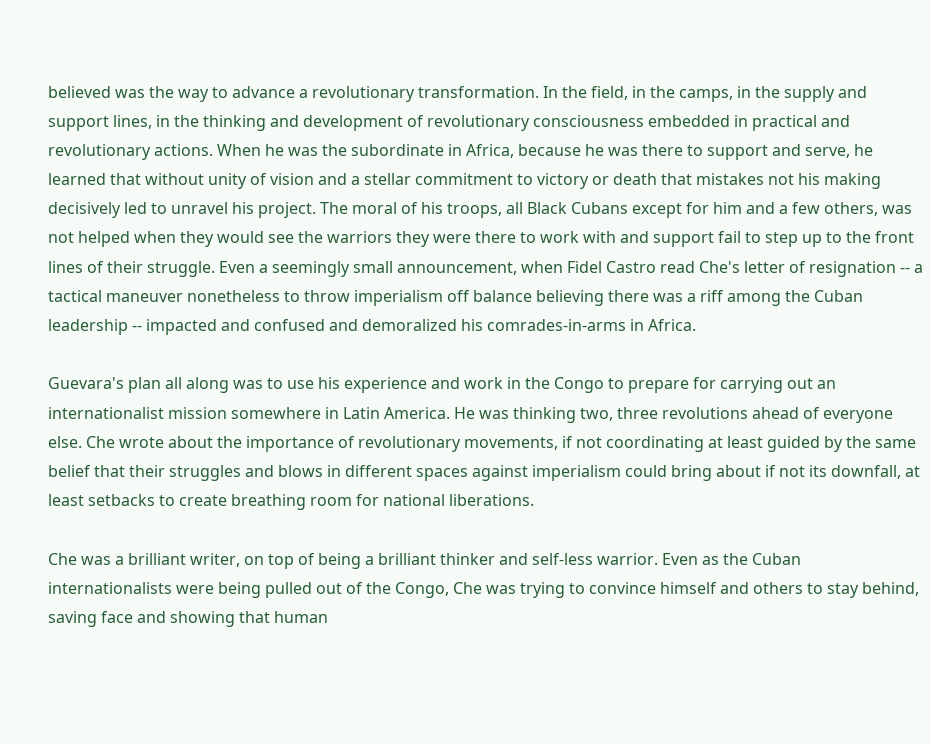believed was the way to advance a revolutionary transformation. In the field, in the camps, in the supply and support lines, in the thinking and development of revolutionary consciousness embedded in practical and revolutionary actions. When he was the subordinate in Africa, because he was there to support and serve, he learned that without unity of vision and a stellar commitment to victory or death that mistakes not his making decisively led to unravel his project. The moral of his troops, all Black Cubans except for him and a few others, was not helped when they would see the warriors they were there to work with and support fail to step up to the front lines of their struggle. Even a seemingly small announcement, when Fidel Castro read Che's letter of resignation -- a tactical maneuver nonetheless to throw imperialism off balance believing there was a riff among the Cuban leadership -- impacted and confused and demoralized his comrades-in-arms in Africa.

Guevara's plan all along was to use his experience and work in the Congo to prepare for carrying out an internationalist mission somewhere in Latin America. He was thinking two, three revolutions ahead of everyone else. Che wrote about the importance of revolutionary movements, if not coordinating at least guided by the same belief that their struggles and blows in different spaces against imperialism could bring about if not its downfall, at least setbacks to create breathing room for national liberations.

Che was a brilliant writer, on top of being a brilliant thinker and self-less warrior. Even as the Cuban internationalists were being pulled out of the Congo, Che was trying to convince himself and others to stay behind, saving face and showing that human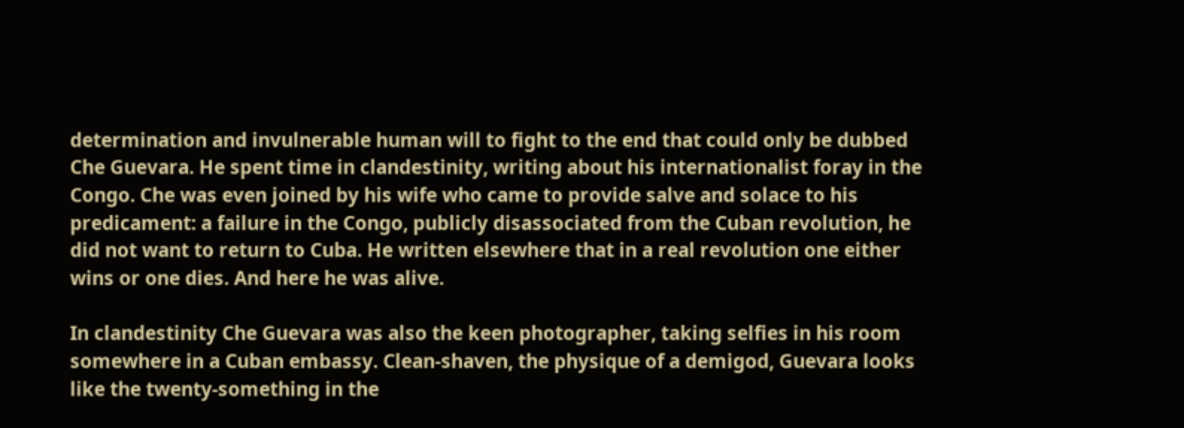determination and invulnerable human will to fight to the end that could only be dubbed Che Guevara. He spent time in clandestinity, writing about his internationalist foray in the Congo. Che was even joined by his wife who came to provide salve and solace to his predicament: a failure in the Congo, publicly disassociated from the Cuban revolution, he did not want to return to Cuba. He written elsewhere that in a real revolution one either wins or one dies. And here he was alive.

In clandestinity Che Guevara was also the keen photographer, taking selfies in his room somewhere in a Cuban embassy. Clean-shaven, the physique of a demigod, Guevara looks like the twenty-something in the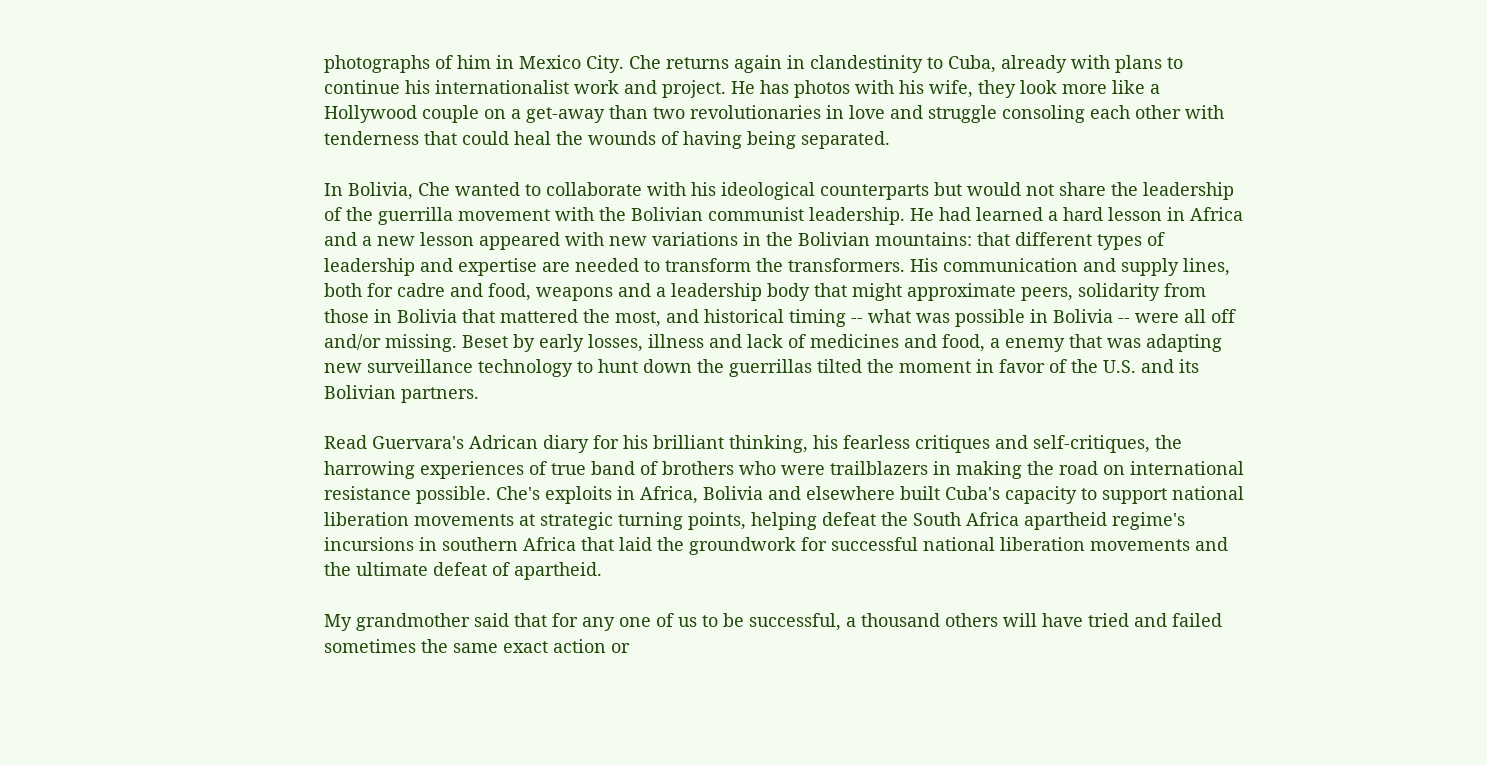photographs of him in Mexico City. Che returns again in clandestinity to Cuba, already with plans to continue his internationalist work and project. He has photos with his wife, they look more like a Hollywood couple on a get-away than two revolutionaries in love and struggle consoling each other with tenderness that could heal the wounds of having being separated.

In Bolivia, Che wanted to collaborate with his ideological counterparts but would not share the leadership of the guerrilla movement with the Bolivian communist leadership. He had learned a hard lesson in Africa and a new lesson appeared with new variations in the Bolivian mountains: that different types of leadership and expertise are needed to transform the transformers. His communication and supply lines, both for cadre and food, weapons and a leadership body that might approximate peers, solidarity from those in Bolivia that mattered the most, and historical timing -- what was possible in Bolivia -- were all off and/or missing. Beset by early losses, illness and lack of medicines and food, a enemy that was adapting new surveillance technology to hunt down the guerrillas tilted the moment in favor of the U.S. and its Bolivian partners.

Read Guervara's Adrican diary for his brilliant thinking, his fearless critiques and self-critiques, the harrowing experiences of true band of brothers who were trailblazers in making the road on international resistance possible. Che's exploits in Africa, Bolivia and elsewhere built Cuba's capacity to support national liberation movements at strategic turning points, helping defeat the South Africa apartheid regime's incursions in southern Africa that laid the groundwork for successful national liberation movements and the ultimate defeat of apartheid.

My grandmother said that for any one of us to be successful, a thousand others will have tried and failed sometimes the same exact action or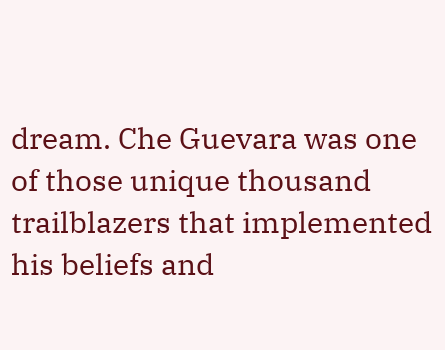dream. Che Guevara was one of those unique thousand trailblazers that implemented his beliefs and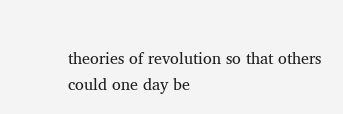theories of revolution so that others could one day be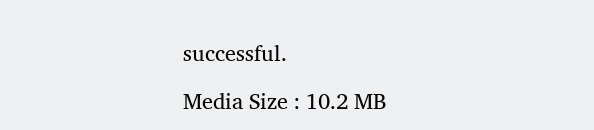successful.

Media Size : 10.2 MB